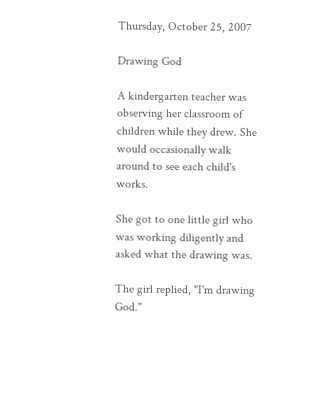Thursday, October 25, 2007

Drawing God

A kindergarten teacher was observing her classroom of children while they drew. She would occasionally walk around to see each child's works.

She got to one little girl who was working diligently and asked what the drawing was.

The girl replied, "I'm drawing God."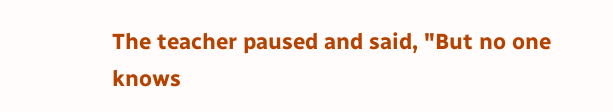The teacher paused and said, "But no one knows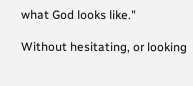what God looks like."

Without hesitating, or looking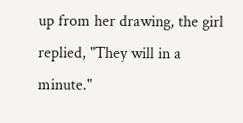up from her drawing, the girl replied, "They will in a minute."